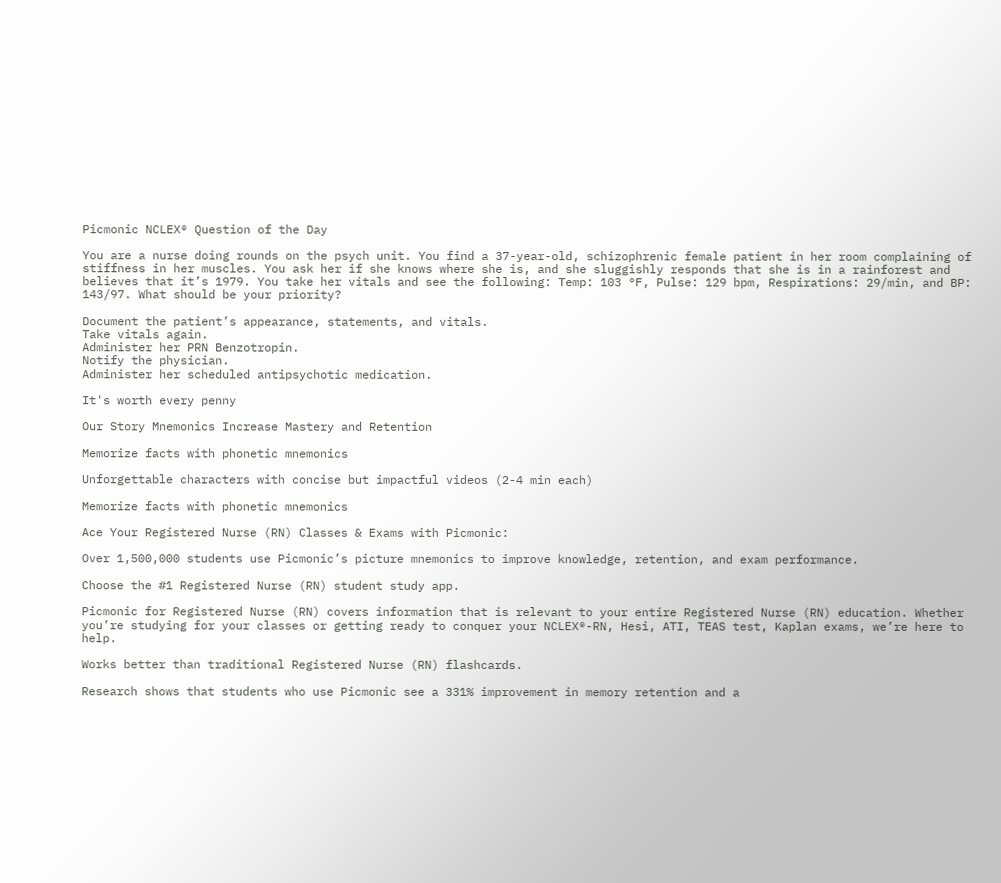Picmonic NCLEX® Question of the Day

You are a nurse doing rounds on the psych unit. You find a 37-year-old, schizophrenic female patient in her room complaining of stiffness in her muscles. You ask her if she knows where she is, and she sluggishly responds that she is in a rainforest and believes that it’s 1979. You take her vitals and see the following: Temp: 103 °F, Pulse: 129 bpm, Respirations: 29/min, and BP: 143/97. What should be your priority?

Document the patient’s appearance, statements, and vitals.
Take vitals again.
Administer her PRN Benzotropin.
Notify the physician.
Administer her scheduled antipsychotic medication.

It's worth every penny

Our Story Mnemonics Increase Mastery and Retention

Memorize facts with phonetic mnemonics

Unforgettable characters with concise but impactful videos (2-4 min each)

Memorize facts with phonetic mnemonics

Ace Your Registered Nurse (RN) Classes & Exams with Picmonic:

Over 1,500,000 students use Picmonic’s picture mnemonics to improve knowledge, retention, and exam performance.

Choose the #1 Registered Nurse (RN) student study app.

Picmonic for Registered Nurse (RN) covers information that is relevant to your entire Registered Nurse (RN) education. Whether you’re studying for your classes or getting ready to conquer your NCLEX®-RN, Hesi, ATI, TEAS test, Kaplan exams, we’re here to help.

Works better than traditional Registered Nurse (RN) flashcards.

Research shows that students who use Picmonic see a 331% improvement in memory retention and a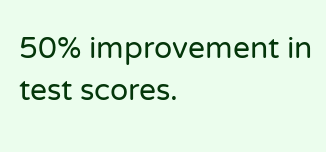50% improvement in test scores.